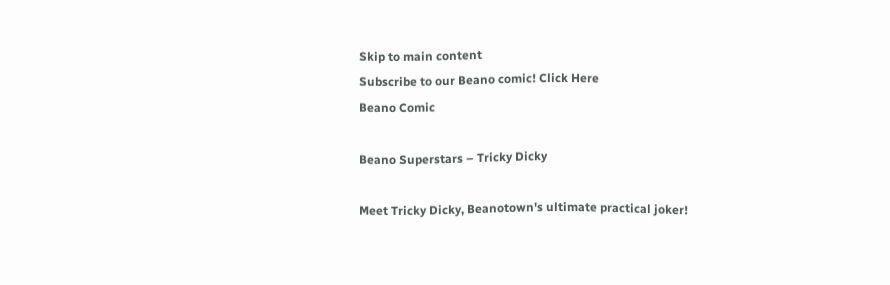Skip to main content
Subscribe to our Beano comic! Click Here
Beano Comic

Beano Superstars – Tricky Dicky

Meet Tricky Dicky, Beanotown's ultimate practical joker!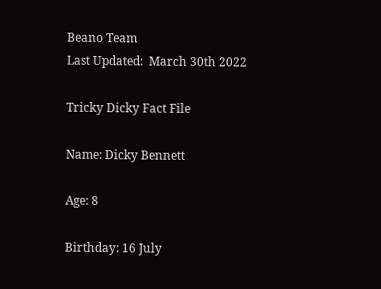Beano Team
Last Updated:  March 30th 2022

Tricky Dicky Fact File

Name: Dicky Bennett

Age: 8

Birthday: 16 July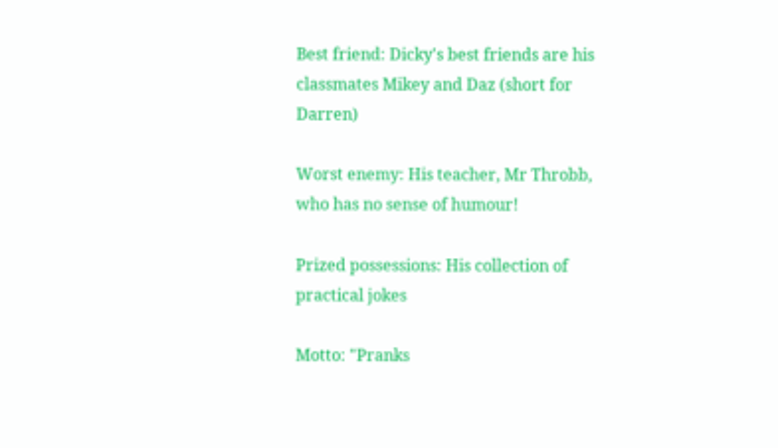Best friend: Dicky's best friends are his classmates Mikey and Daz (short for Darren)

Worst enemy: His teacher, Mr Throbb, who has no sense of humour!

Prized possessions: His collection of practical jokes

Motto: "Pranks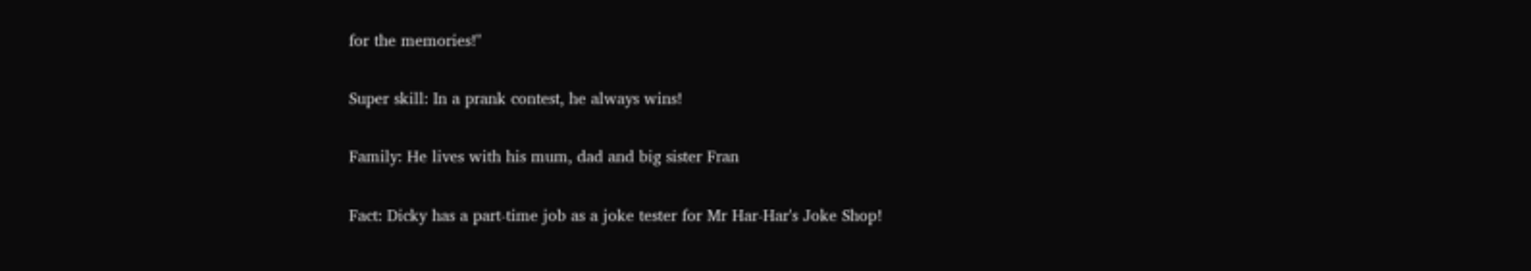for the memories!"

Super skill: In a prank contest, he always wins!

Family: He lives with his mum, dad and big sister Fran

Fact: Dicky has a part-time job as a joke tester for Mr Har-Har's Joke Shop!